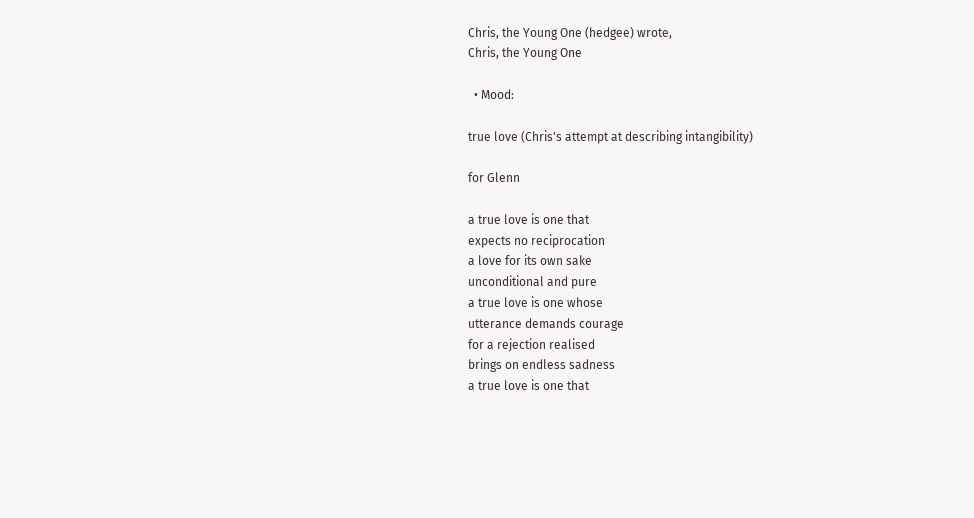Chris, the Young One (hedgee) wrote,
Chris, the Young One

  • Mood:

true love (Chris's attempt at describing intangibility)

for Glenn

a true love is one that
expects no reciprocation
a love for its own sake
unconditional and pure
a true love is one whose
utterance demands courage
for a rejection realised
brings on endless sadness
a true love is one that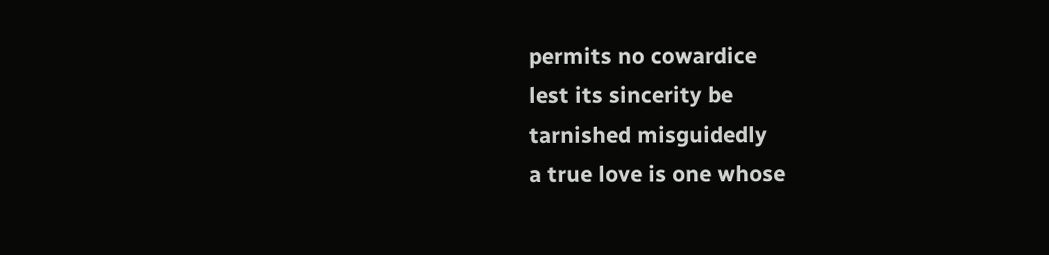permits no cowardice
lest its sincerity be
tarnished misguidedly
a true love is one whose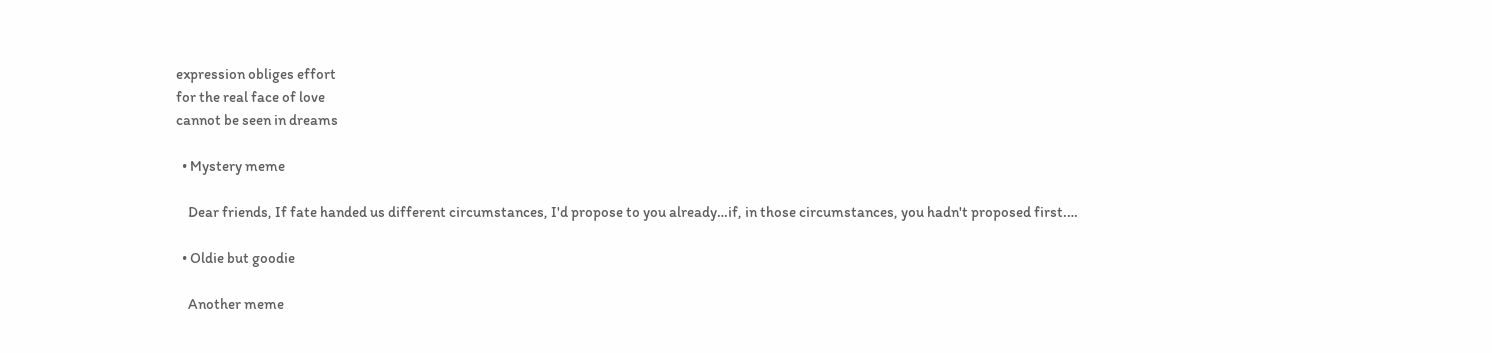expression obliges effort
for the real face of love
cannot be seen in dreams

  • Mystery meme

    Dear friends, If fate handed us different circumstances, I'd propose to you already…if, in those circumstances, you hadn't proposed first.…

  • Oldie but goodie

    Another meme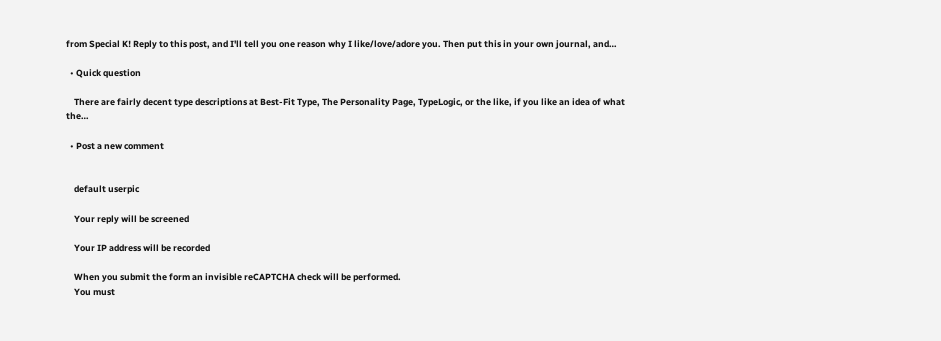from Special K! Reply to this post, and I'll tell you one reason why I like/love/adore you. Then put this in your own journal, and…

  • Quick question

    There are fairly decent type descriptions at Best-Fit Type, The Personality Page, TypeLogic, or the like, if you like an idea of what the…

  • Post a new comment


    default userpic

    Your reply will be screened

    Your IP address will be recorded

    When you submit the form an invisible reCAPTCHA check will be performed.
    You must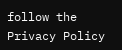follow the Privacy Policy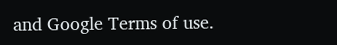and Google Terms of use.